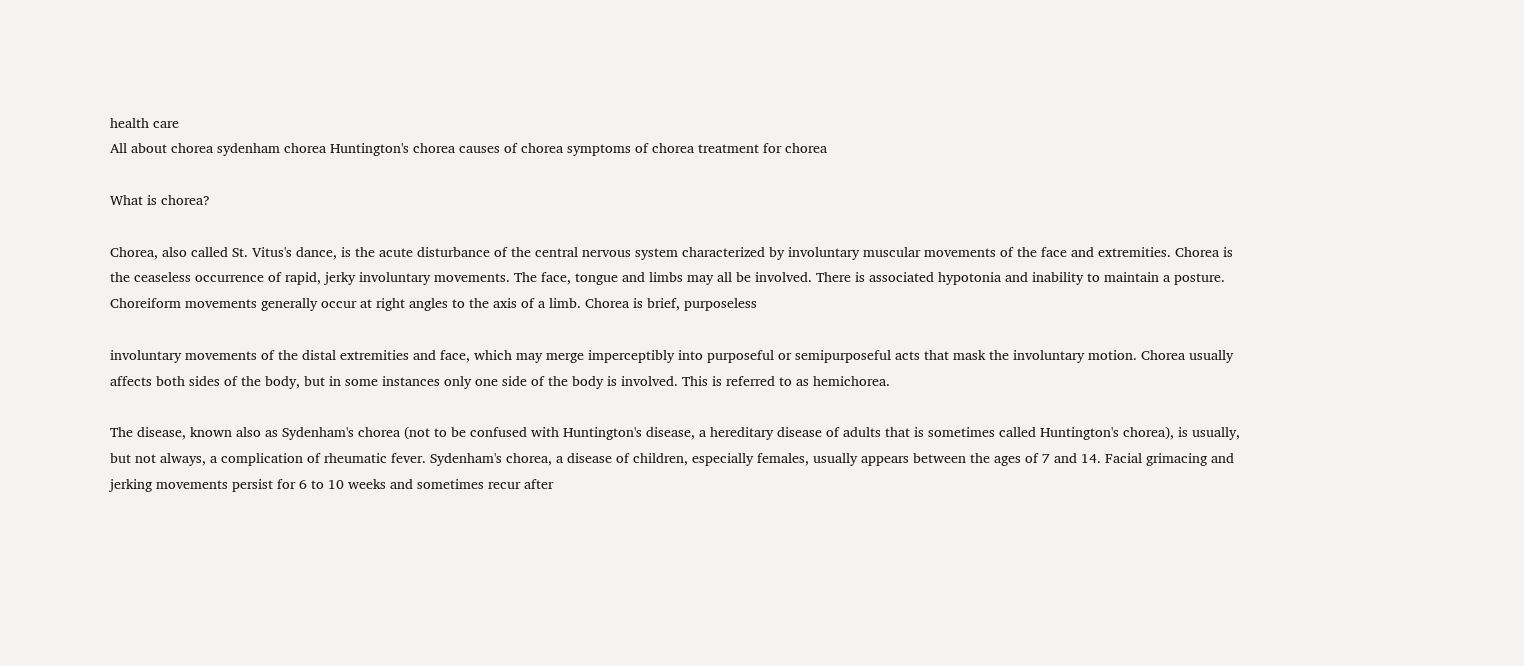health care
All about chorea sydenham chorea Huntington's chorea causes of chorea symptoms of chorea treatment for chorea

What is chorea?

Chorea, also called St. Vitus's dance, is the acute disturbance of the central nervous system characterized by involuntary muscular movements of the face and extremities. Chorea is the ceaseless occurrence of rapid, jerky involuntary movements. The face, tongue and limbs may all be involved. There is associated hypotonia and inability to maintain a posture. Choreiform movements generally occur at right angles to the axis of a limb. Chorea is brief, purposeless

involuntary movements of the distal extremities and face, which may merge imperceptibly into purposeful or semipurposeful acts that mask the involuntary motion. Chorea usually affects both sides of the body, but in some instances only one side of the body is involved. This is referred to as hemichorea.

The disease, known also as Sydenham's chorea (not to be confused with Huntington's disease, a hereditary disease of adults that is sometimes called Huntington's chorea), is usually, but not always, a complication of rheumatic fever. Sydenham's chorea, a disease of children, especially females, usually appears between the ages of 7 and 14. Facial grimacing and jerking movements persist for 6 to 10 weeks and sometimes recur after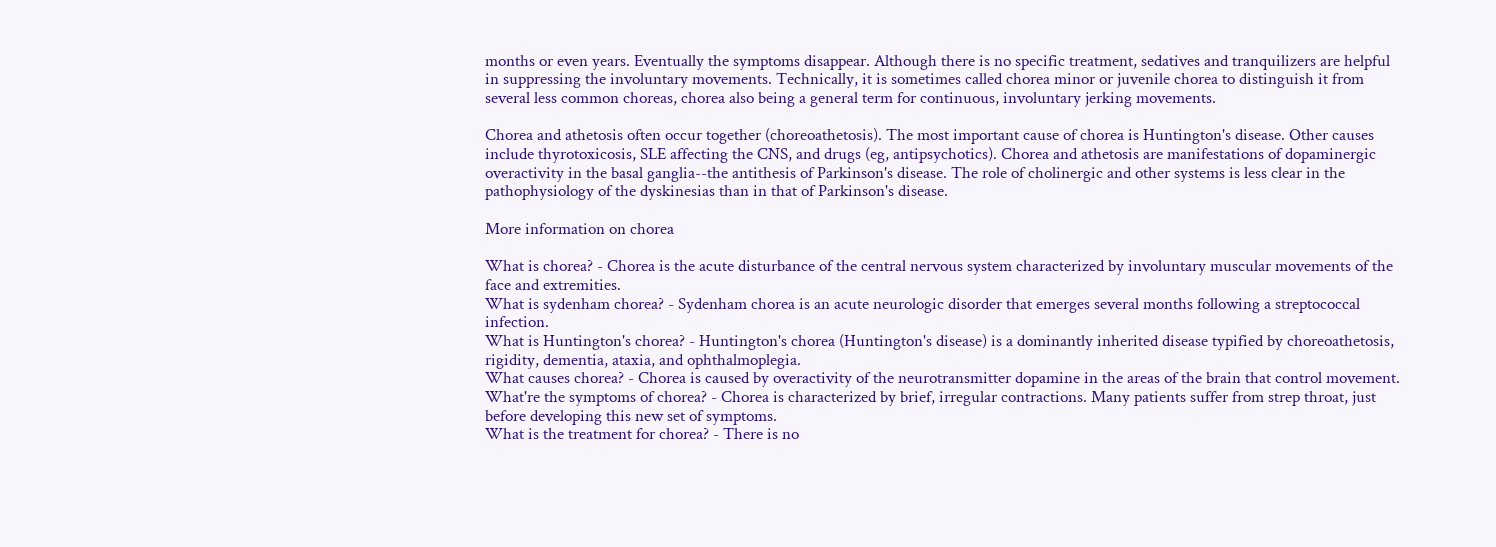months or even years. Eventually the symptoms disappear. Although there is no specific treatment, sedatives and tranquilizers are helpful in suppressing the involuntary movements. Technically, it is sometimes called chorea minor or juvenile chorea to distinguish it from several less common choreas, chorea also being a general term for continuous, involuntary jerking movements.

Chorea and athetosis often occur together (choreoathetosis). The most important cause of chorea is Huntington's disease. Other causes include thyrotoxicosis, SLE affecting the CNS, and drugs (eg, antipsychotics). Chorea and athetosis are manifestations of dopaminergic overactivity in the basal ganglia--the antithesis of Parkinson's disease. The role of cholinergic and other systems is less clear in the pathophysiology of the dyskinesias than in that of Parkinson's disease.

More information on chorea

What is chorea? - Chorea is the acute disturbance of the central nervous system characterized by involuntary muscular movements of the face and extremities.
What is sydenham chorea? - Sydenham chorea is an acute neurologic disorder that emerges several months following a streptococcal infection.
What is Huntington's chorea? - Huntington's chorea (Huntington's disease) is a dominantly inherited disease typified by choreoathetosis, rigidity, dementia, ataxia, and ophthalmoplegia.
What causes chorea? - Chorea is caused by overactivity of the neurotransmitter dopamine in the areas of the brain that control movement.
What're the symptoms of chorea? - Chorea is characterized by brief, irregular contractions. Many patients suffer from strep throat, just before developing this new set of symptoms.
What is the treatment for chorea? - There is no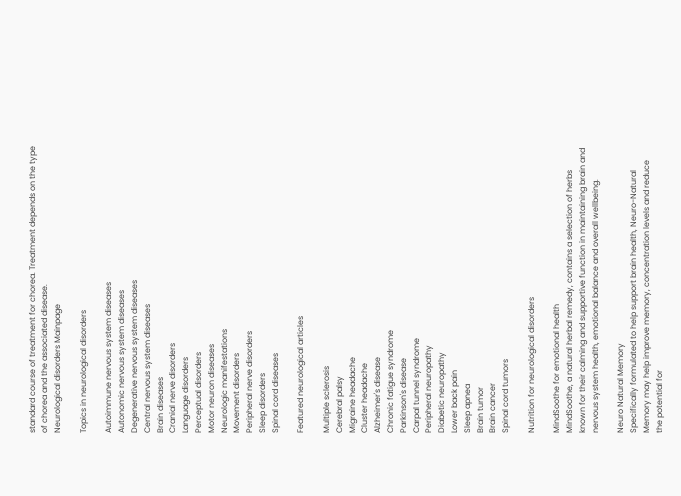standard course of treatment for chorea. Treatment depends on the type of chorea and the associated disease.
Neurological disorders Mainpage

Topics in neurological disorders

Autoimmune nervous system diseases
Autonomic nervous system diseases
Degenerative nervous system diseases
Central nervous system diseases
Brain diseases
Cranial nerve disorders
Language disorders
Perceptual disorders
Motor neuron diseases
Neurologic manifestations
Movement disorders
Peripheral nerve disorders
Sleep disorders
Spinal cord diseases

Featured neurological articles

Multiple sclerosis
Cerebral palsy
Migraine headache
Cluster headache
Alzheimer's disease
Chronic fatigue syndrome
Parkinson's disease
Carpal tunnel syndrome
Peripheral neuropathy
Diabetic neuropathy
Lower back pain
Sleep apnea
Brain tumor
Brain cancer
Spinal cord tumors

Nutrition for neurological disorders

MindSoothe for emotional health
MindSoothe, a natural herbal remedy, contains a selection of herbs known for their calming and supportive function in maintaining brain and nervous system health, emotional balance and overall wellbeing.

Neuro Natural Memory
Specifically formulated to help support brain health, Neuro-Natural Memory may help improve memory, concentration levels and reduce the potential for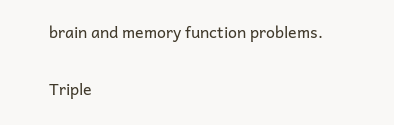brain and memory function problems.

Triple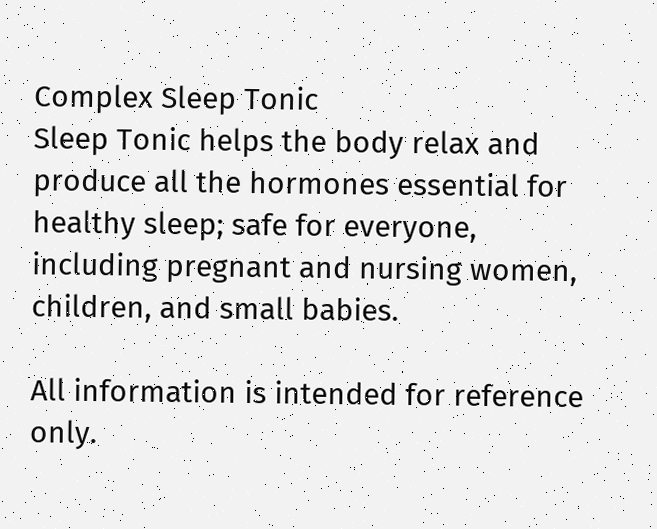Complex Sleep Tonic
Sleep Tonic helps the body relax and produce all the hormones essential for healthy sleep; safe for everyone, including pregnant and nursing women, children, and small babies.

All information is intended for reference only.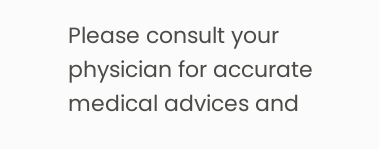Please consult your physician for accurate medical advices and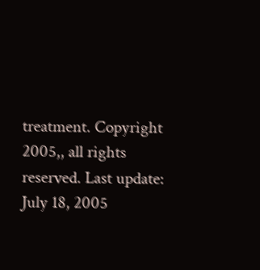treatment. Copyright 2005,, all rights reserved. Last update: July 18, 2005